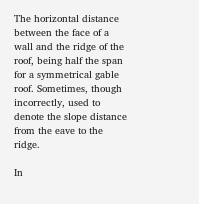The horizontal distance between the face of a wall and the ridge of the roof, being half the span for a symmetrical gable roof. Sometimes, though incorrectly, used to denote the slope distance from the eave to the ridge.

In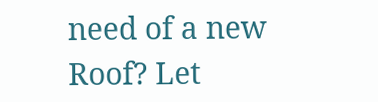need of a new Roof? Let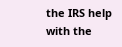the IRS help with the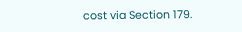cost via Section 179.